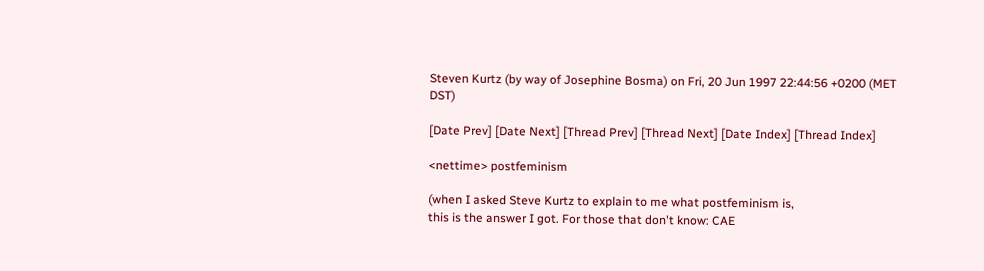Steven Kurtz (by way of Josephine Bosma) on Fri, 20 Jun 1997 22:44:56 +0200 (MET DST)

[Date Prev] [Date Next] [Thread Prev] [Thread Next] [Date Index] [Thread Index]

<nettime> postfeminism

(when I asked Steve Kurtz to explain to me what postfeminism is,
this is the answer I got. For those that don't know: CAE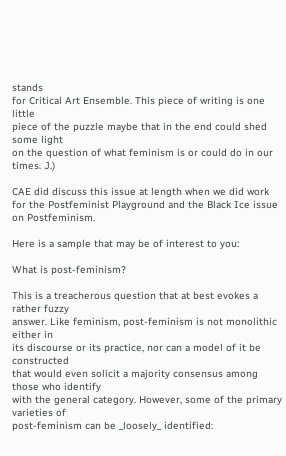stands
for Critical Art Ensemble. This piece of writing is one little
piece of the puzzle maybe that in the end could shed some light
on the question of what feminism is or could do in our times. J.)

CAE did discuss this issue at length when we did work
for the Postfeminist Playground and the Black Ice issue
on Postfeminism.

Here is a sample that may be of interest to you:

What is post-feminism?

This is a treacherous question that at best evokes a rather fuzzy
answer. Like feminism, post-feminism is not monolithic either in
its discourse or its practice, nor can a model of it be constructed
that would even solicit a majority consensus among those who identify
with the general category. However, some of the primary varieties of
post-feminism can be _loosely_ identified: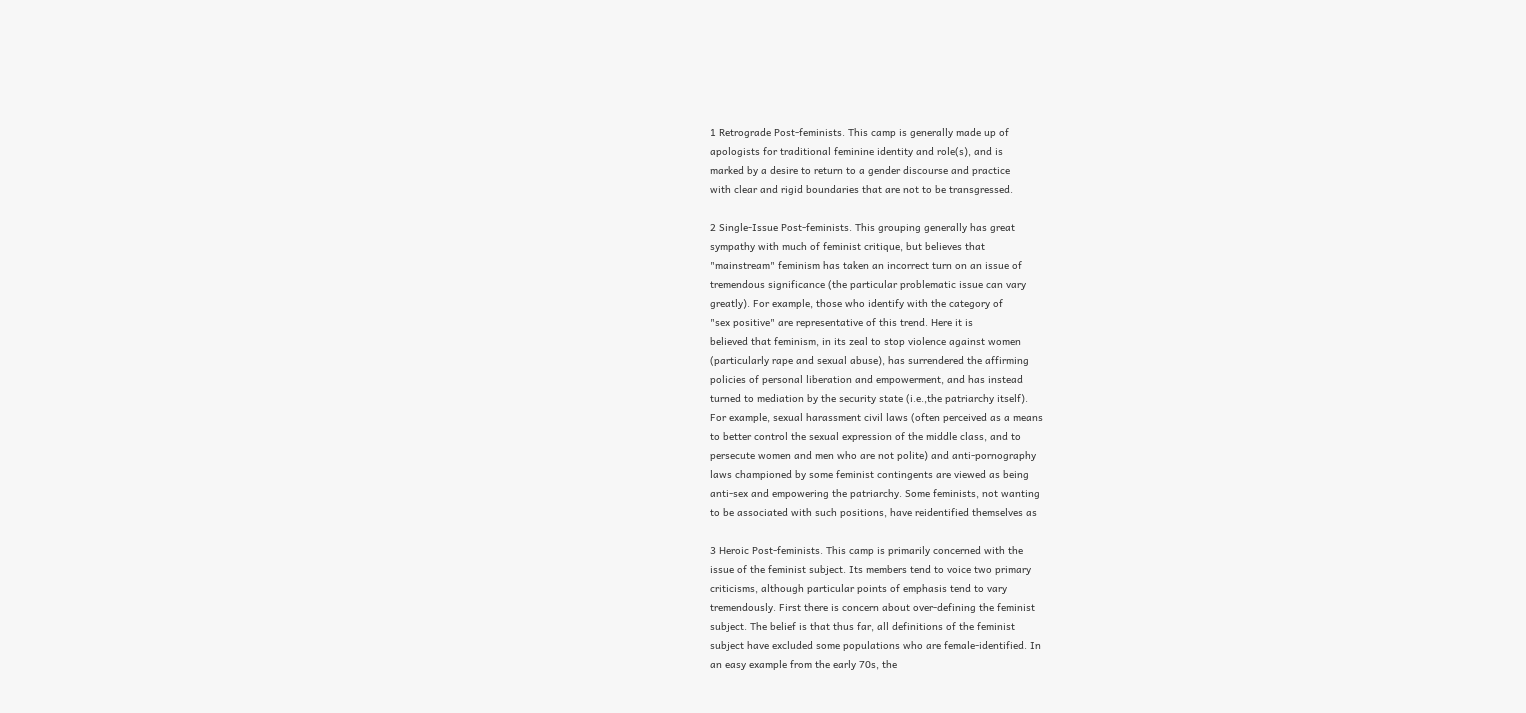1 Retrograde Post-feminists. This camp is generally made up of
apologists for traditional feminine identity and role(s), and is
marked by a desire to return to a gender discourse and practice
with clear and rigid boundaries that are not to be transgressed.

2 Single-Issue Post-feminists. This grouping generally has great
sympathy with much of feminist critique, but believes that
"mainstream" feminism has taken an incorrect turn on an issue of
tremendous significance (the particular problematic issue can vary
greatly). For example, those who identify with the category of
"sex positive" are representative of this trend. Here it is
believed that feminism, in its zeal to stop violence against women
(particularly rape and sexual abuse), has surrendered the affirming
policies of personal liberation and empowerment, and has instead
turned to mediation by the security state (i.e.,the patriarchy itself).
For example, sexual harassment civil laws (often perceived as a means
to better control the sexual expression of the middle class, and to
persecute women and men who are not polite) and anti-pornography
laws championed by some feminist contingents are viewed as being
anti-sex and empowering the patriarchy. Some feminists, not wanting
to be associated with such positions, have reidentified themselves as

3 Heroic Post-feminists. This camp is primarily concerned with the
issue of the feminist subject. Its members tend to voice two primary
criticisms, although particular points of emphasis tend to vary
tremendously. First there is concern about over-defining the feminist
subject. The belief is that thus far, all definitions of the feminist
subject have excluded some populations who are female-identified. In
an easy example from the early 70s, the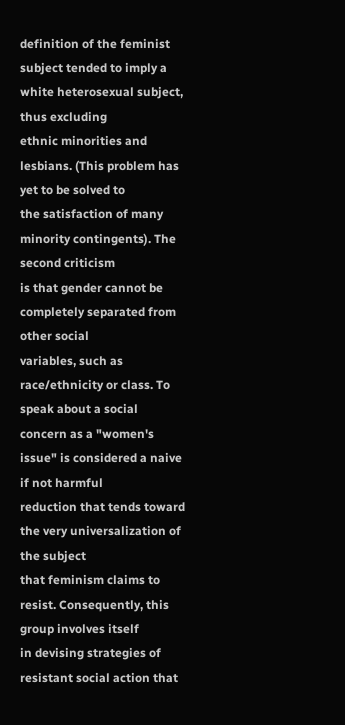definition of the feminist
subject tended to imply a white heterosexual subject, thus excluding
ethnic minorities and lesbians. (This problem has yet to be solved to
the satisfaction of many minority contingents). The second criticism
is that gender cannot be completely separated from other social
variables, such as race/ethnicity or class. To speak about a social
concern as a "women's issue" is considered a naive if not harmful
reduction that tends toward the very universalization of the subject
that feminism claims to resist. Consequently, this group involves itself
in devising strategies of resistant social action that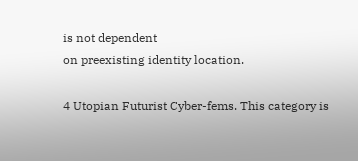is not dependent
on preexisting identity location.

4 Utopian Futurist Cyber-fems. This category is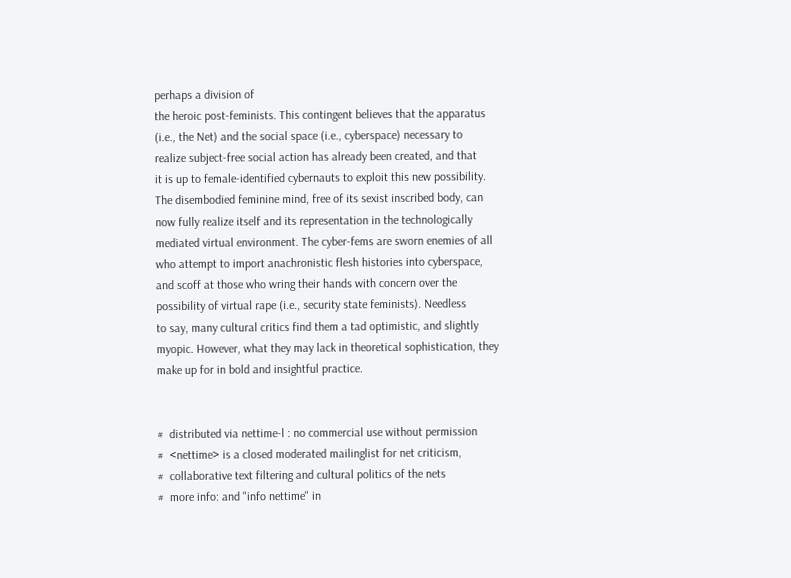perhaps a division of
the heroic post-feminists. This contingent believes that the apparatus
(i.e., the Net) and the social space (i.e., cyberspace) necessary to
realize subject-free social action has already been created, and that
it is up to female-identified cybernauts to exploit this new possibility.
The disembodied feminine mind, free of its sexist inscribed body, can
now fully realize itself and its representation in the technologically
mediated virtual environment. The cyber-fems are sworn enemies of all
who attempt to import anachronistic flesh histories into cyberspace,
and scoff at those who wring their hands with concern over the
possibility of virtual rape (i.e., security state feminists). Needless
to say, many cultural critics find them a tad optimistic, and slightly
myopic. However, what they may lack in theoretical sophistication, they
make up for in bold and insightful practice.


#  distributed via nettime-l : no commercial use without permission
#  <nettime> is a closed moderated mailinglist for net criticism,
#  collaborative text filtering and cultural politics of the nets
#  more info: and "info nettime" in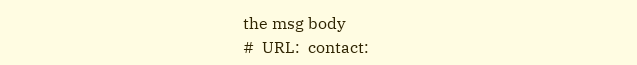the msg body
#  URL:  contact: